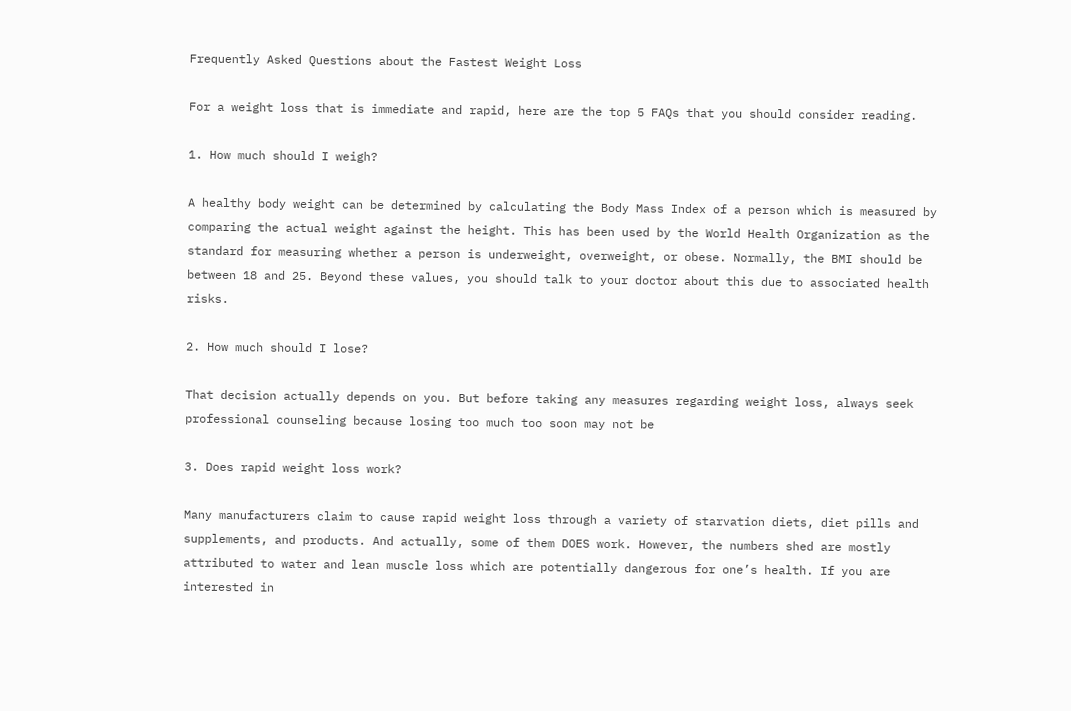Frequently Asked Questions about the Fastest Weight Loss

For a weight loss that is immediate and rapid, here are the top 5 FAQs that you should consider reading.

1. How much should I weigh?

A healthy body weight can be determined by calculating the Body Mass Index of a person which is measured by comparing the actual weight against the height. This has been used by the World Health Organization as the standard for measuring whether a person is underweight, overweight, or obese. Normally, the BMI should be between 18 and 25. Beyond these values, you should talk to your doctor about this due to associated health risks.

2. How much should I lose?

That decision actually depends on you. But before taking any measures regarding weight loss, always seek professional counseling because losing too much too soon may not be

3. Does rapid weight loss work?

Many manufacturers claim to cause rapid weight loss through a variety of starvation diets, diet pills and supplements, and products. And actually, some of them DOES work. However, the numbers shed are mostly attributed to water and lean muscle loss which are potentially dangerous for one’s health. If you are interested in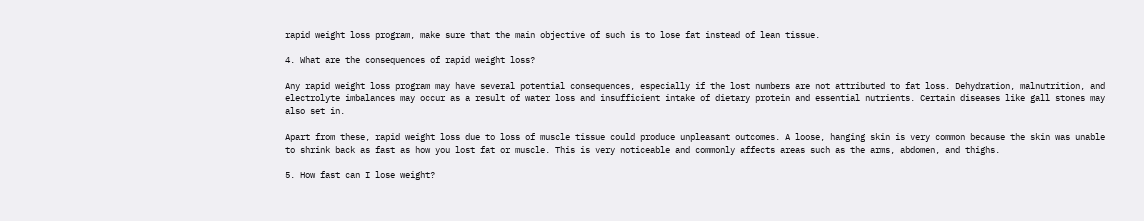rapid weight loss program, make sure that the main objective of such is to lose fat instead of lean tissue.

4. What are the consequences of rapid weight loss?

Any rapid weight loss program may have several potential consequences, especially if the lost numbers are not attributed to fat loss. Dehydration, malnutrition, and electrolyte imbalances may occur as a result of water loss and insufficient intake of dietary protein and essential nutrients. Certain diseases like gall stones may also set in.

Apart from these, rapid weight loss due to loss of muscle tissue could produce unpleasant outcomes. A loose, hanging skin is very common because the skin was unable to shrink back as fast as how you lost fat or muscle. This is very noticeable and commonly affects areas such as the arms, abdomen, and thighs.

5. How fast can I lose weight?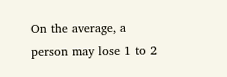On the average, a person may lose 1 to 2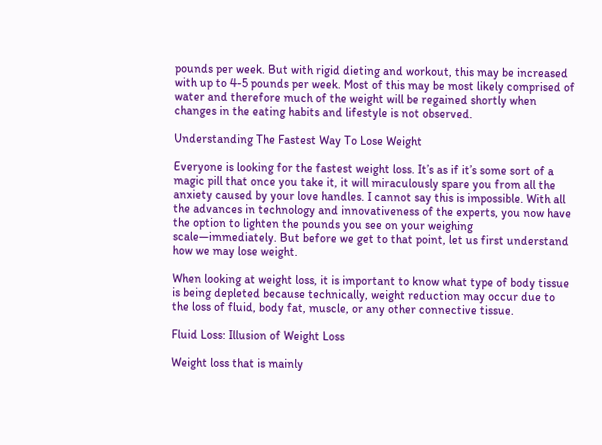pounds per week. But with rigid dieting and workout, this may be increased with up to 4-5 pounds per week. Most of this may be most likely comprised of water and therefore much of the weight will be regained shortly when changes in the eating habits and lifestyle is not observed.

Understanding The Fastest Way To Lose Weight

Everyone is looking for the fastest weight loss. It’s as if it’s some sort of a magic pill that once you take it, it will miraculously spare you from all the anxiety caused by your love handles. I cannot say this is impossible. With all the advances in technology and innovativeness of the experts, you now have the option to lighten the pounds you see on your weighing scale—immediately. But before we get to that point, let us first understand how we may lose weight.

When looking at weight loss, it is important to know what type of body tissue is being depleted because technically, weight reduction may occur due to the loss of fluid, body fat, muscle, or any other connective tissue.

Fluid Loss: Illusion of Weight Loss

Weight loss that is mainly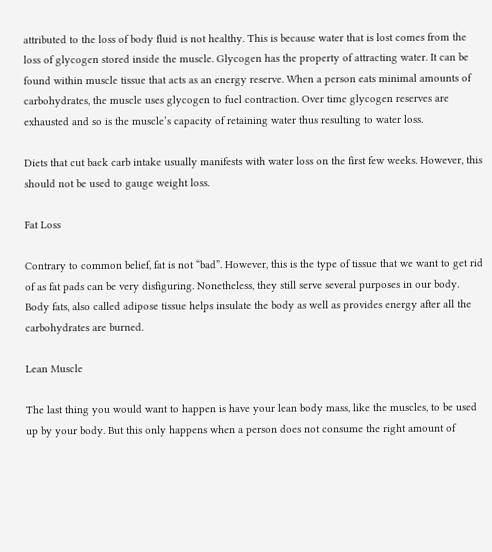attributed to the loss of body fluid is not healthy. This is because water that is lost comes from the loss of glycogen stored inside the muscle. Glycogen has the property of attracting water. It can be found within muscle tissue that acts as an energy reserve. When a person eats minimal amounts of carbohydrates, the muscle uses glycogen to fuel contraction. Over time glycogen reserves are exhausted and so is the muscle’s capacity of retaining water thus resulting to water loss.

Diets that cut back carb intake usually manifests with water loss on the first few weeks. However, this should not be used to gauge weight loss.

Fat Loss

Contrary to common belief, fat is not “bad”. However, this is the type of tissue that we want to get rid of as fat pads can be very disfiguring. Nonetheless, they still serve several purposes in our body. Body fats, also called adipose tissue helps insulate the body as well as provides energy after all the carbohydrates are burned.

Lean Muscle

The last thing you would want to happen is have your lean body mass, like the muscles, to be used up by your body. But this only happens when a person does not consume the right amount of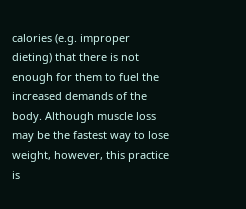calories (e.g. improper dieting) that there is not enough for them to fuel the increased demands of the body. Although muscle loss may be the fastest way to lose weight, however, this practice is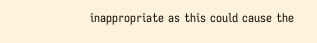inappropriate as this could cause the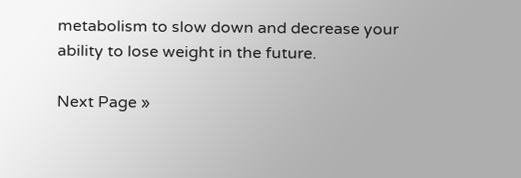metabolism to slow down and decrease your ability to lose weight in the future.

Next Page »